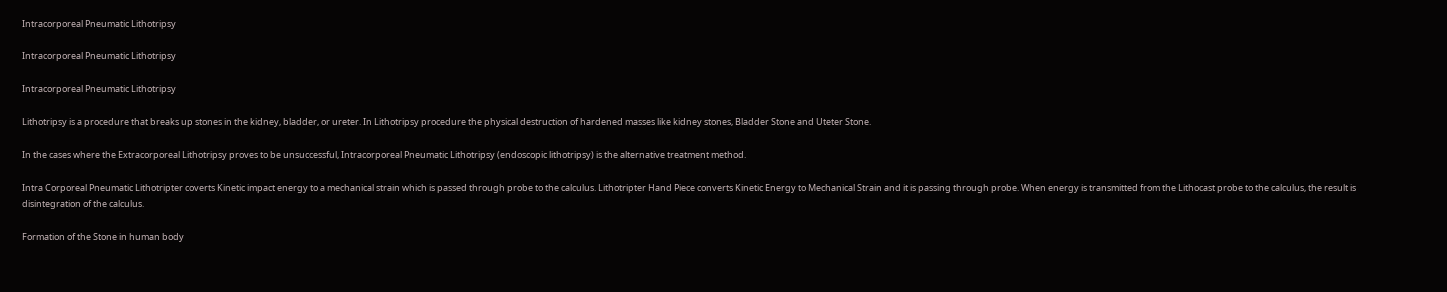Intracorporeal Pneumatic Lithotripsy

Intracorporeal Pneumatic Lithotripsy

Intracorporeal Pneumatic Lithotripsy

Lithotripsy is a procedure that breaks up stones in the kidney, bladder, or ureter. In Lithotripsy procedure the physical destruction of hardened masses like kidney stones, Bladder Stone and Uteter Stone.

In the cases where the Extracorporeal Lithotripsy proves to be unsuccessful, Intracorporeal Pneumatic Lithotripsy (endoscopic lithotripsy) is the alternative treatment method.

Intra Corporeal Pneumatic Lithotripter coverts Kinetic impact energy to a mechanical strain which is passed through probe to the calculus. Lithotripter Hand Piece converts Kinetic Energy to Mechanical Strain and it is passing through probe. When energy is transmitted from the Lithocast probe to the calculus, the result is disintegration of the calculus.

Formation of the Stone in human body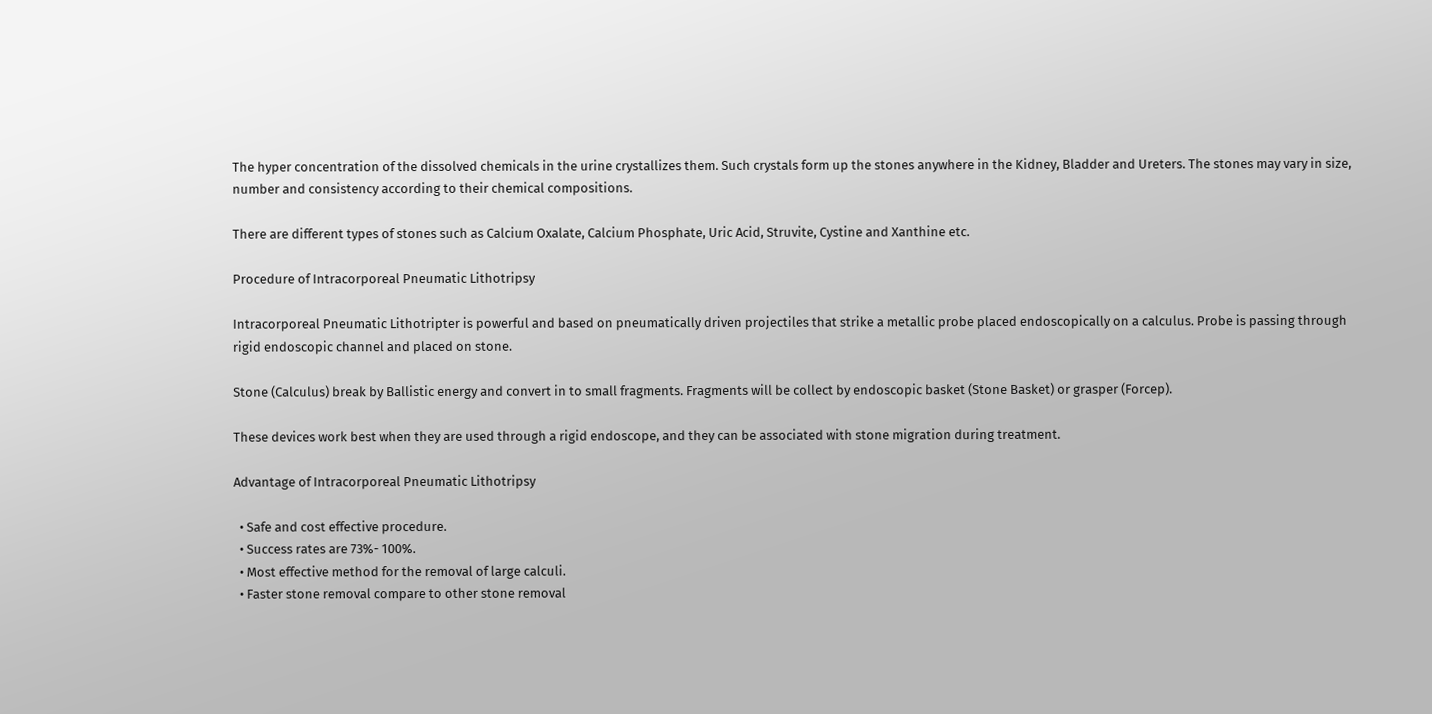The hyper concentration of the dissolved chemicals in the urine crystallizes them. Such crystals form up the stones anywhere in the Kidney, Bladder and Ureters. The stones may vary in size, number and consistency according to their chemical compositions.

There are different types of stones such as Calcium Oxalate, Calcium Phosphate, Uric Acid, Struvite, Cystine and Xanthine etc.

Procedure of Intracorporeal Pneumatic Lithotripsy

Intracorporeal Pneumatic Lithotripter is powerful and based on pneumatically driven projectiles that strike a metallic probe placed endoscopically on a calculus. Probe is passing through rigid endoscopic channel and placed on stone.

Stone (Calculus) break by Ballistic energy and convert in to small fragments. Fragments will be collect by endoscopic basket (Stone Basket) or grasper (Forcep).

These devices work best when they are used through a rigid endoscope, and they can be associated with stone migration during treatment.

Advantage of Intracorporeal Pneumatic Lithotripsy

  • Safe and cost effective procedure.
  • Success rates are 73%- 100%.
  • Most effective method for the removal of large calculi.
  • Faster stone removal compare to other stone removal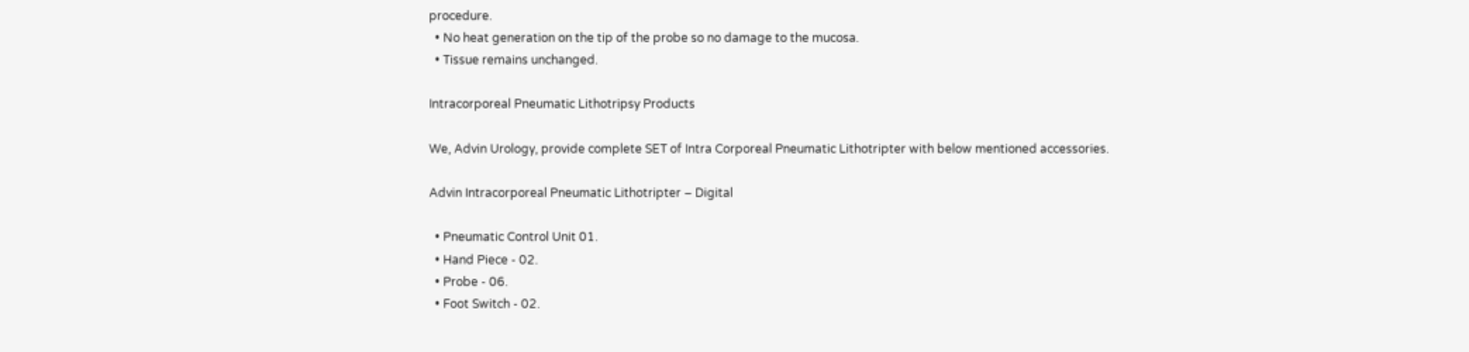procedure.
  • No heat generation on the tip of the probe so no damage to the mucosa.
  • Tissue remains unchanged.

Intracorporeal Pneumatic Lithotripsy Products

We, Advin Urology, provide complete SET of Intra Corporeal Pneumatic Lithotripter with below mentioned accessories.

Advin Intracorporeal Pneumatic Lithotripter – Digital

  • Pneumatic Control Unit 01.
  • Hand Piece - 02.
  • Probe - 06.
  • Foot Switch - 02.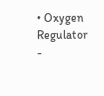• Oxygen Regulator -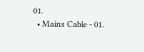01.
  • Mains Cable - 01.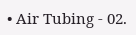• Air Tubing - 02.